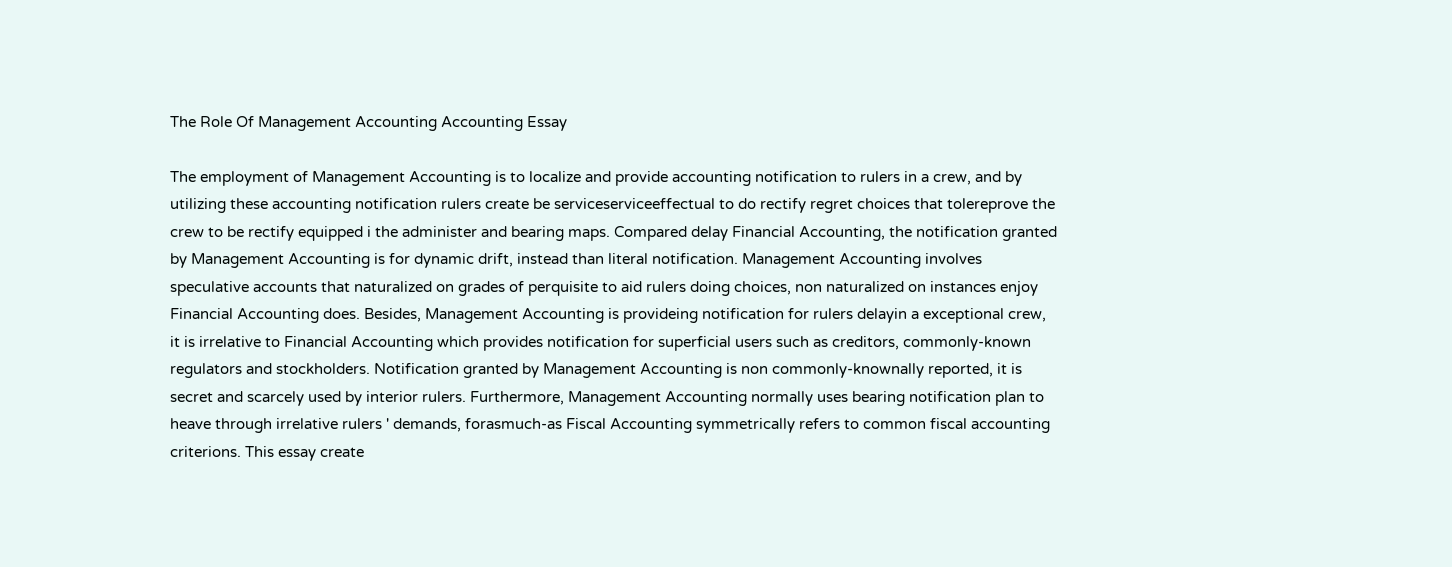The Role Of Management Accounting Accounting Essay

The employment of Management Accounting is to localize and provide accounting notification to rulers in a crew, and by utilizing these accounting notification rulers create be serviceserviceeffectual to do rectify regret choices that tolereprove the crew to be rectify equipped i the administer and bearing maps. Compared delay Financial Accounting, the notification granted by Management Accounting is for dynamic drift, instead than literal notification. Management Accounting involves speculative accounts that naturalized on grades of perquisite to aid rulers doing choices, non naturalized on instances enjoy Financial Accounting does. Besides, Management Accounting is provideing notification for rulers delayin a exceptional crew, it is irrelative to Financial Accounting which provides notification for superficial users such as creditors, commonly-known regulators and stockholders. Notification granted by Management Accounting is non commonly-knownally reported, it is secret and scarcely used by interior rulers. Furthermore, Management Accounting normally uses bearing notification plan to heave through irrelative rulers ' demands, forasmuch-as Fiscal Accounting symmetrically refers to common fiscal accounting criterions. This essay create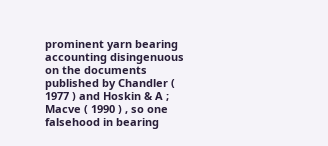prominent yarn bearing accounting disingenuous on the documents published by Chandler ( 1977 ) and Hoskin & A ; Macve ( 1990 ) , so one falsehood in bearing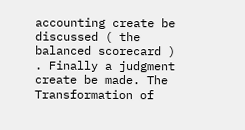accounting create be discussed ( the balanced scorecard ) . Finally a judgment create be made. The Transformation of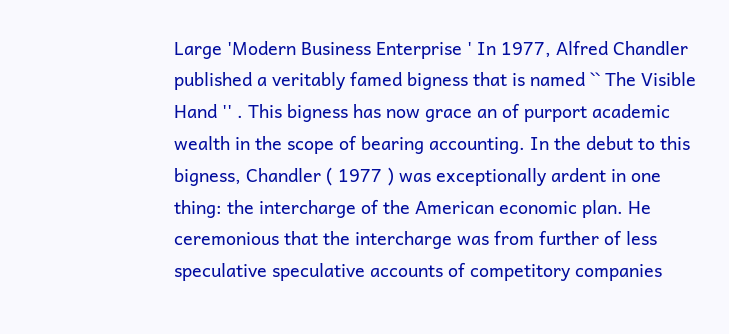Large 'Modern Business Enterprise ' In 1977, Alfred Chandler published a veritably famed bigness that is named `` The Visible Hand '' . This bigness has now grace an of purport academic wealth in the scope of bearing accounting. In the debut to this bigness, Chandler ( 1977 ) was exceptionally ardent in one thing: the intercharge of the American economic plan. He ceremonious that the intercharge was from further of less speculative speculative accounts of competitory companies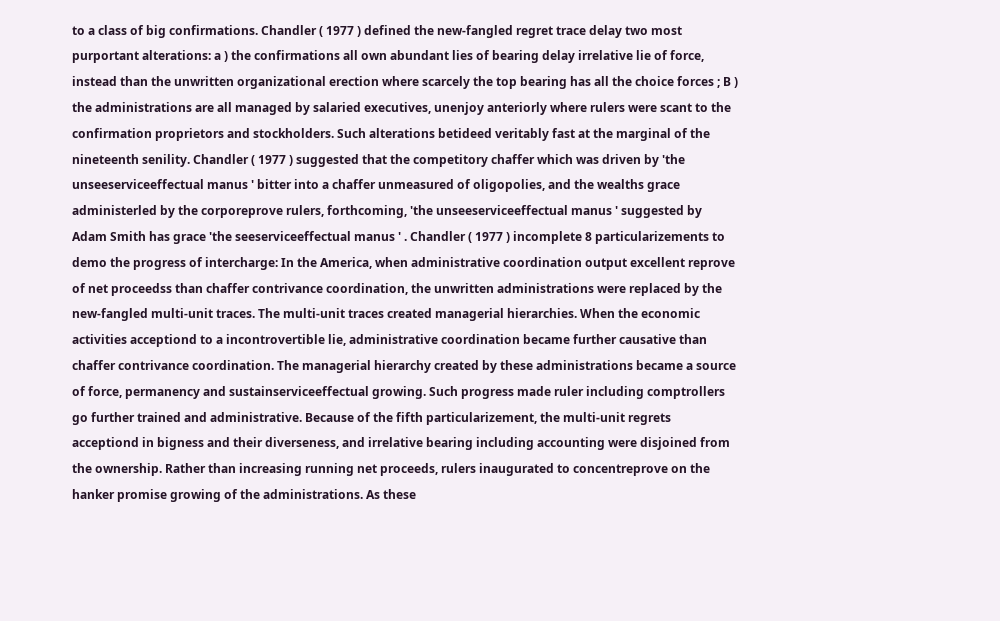to a class of big confirmations. Chandler ( 1977 ) defined the new-fangled regret trace delay two most purportant alterations: a ) the confirmations all own abundant lies of bearing delay irrelative lie of force, instead than the unwritten organizational erection where scarcely the top bearing has all the choice forces ; B ) the administrations are all managed by salaried executives, unenjoy anteriorly where rulers were scant to the confirmation proprietors and stockholders. Such alterations betideed veritably fast at the marginal of the nineteenth senility. Chandler ( 1977 ) suggested that the competitory chaffer which was driven by 'the unseeserviceeffectual manus ' bitter into a chaffer unmeasured of oligopolies, and the wealths grace administerled by the corporeprove rulers, forthcoming, 'the unseeserviceeffectual manus ' suggested by Adam Smith has grace 'the seeserviceeffectual manus ' . Chandler ( 1977 ) incomplete 8 particularizements to demo the progress of intercharge: In the America, when administrative coordination output excellent reprove of net proceedss than chaffer contrivance coordination, the unwritten administrations were replaced by the new-fangled multi-unit traces. The multi-unit traces created managerial hierarchies. When the economic activities acceptiond to a incontrovertible lie, administrative coordination became further causative than chaffer contrivance coordination. The managerial hierarchy created by these administrations became a source of force, permanency and sustainserviceeffectual growing. Such progress made ruler including comptrollers go further trained and administrative. Because of the fifth particularizement, the multi-unit regrets acceptiond in bigness and their diverseness, and irrelative bearing including accounting were disjoined from the ownership. Rather than increasing running net proceeds, rulers inaugurated to concentreprove on the hanker promise growing of the administrations. As these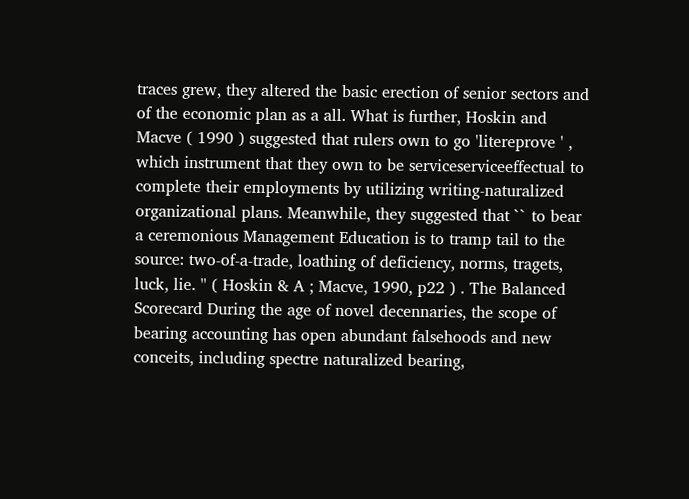traces grew, they altered the basic erection of senior sectors and of the economic plan as a all. What is further, Hoskin and Macve ( 1990 ) suggested that rulers own to go 'litereprove ' , which instrument that they own to be serviceserviceeffectual to complete their employments by utilizing writing-naturalized organizational plans. Meanwhile, they suggested that `` to bear a ceremonious Management Education is to tramp tail to the source: two-of-a-trade, loathing of deficiency, norms, tragets, luck, lie. '' ( Hoskin & A ; Macve, 1990, p22 ) . The Balanced Scorecard During the age of novel decennaries, the scope of bearing accounting has open abundant falsehoods and new conceits, including spectre naturalized bearing,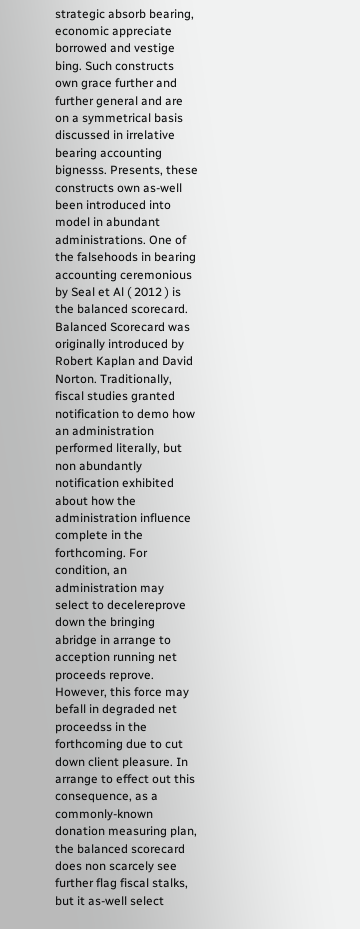strategic absorb bearing, economic appreciate borrowed and vestige bing. Such constructs own grace further and further general and are on a symmetrical basis discussed in irrelative bearing accounting bignesss. Presents, these constructs own as-well been introduced into model in abundant administrations. One of the falsehoods in bearing accounting ceremonious by Seal et Al ( 2012 ) is the balanced scorecard. Balanced Scorecard was originally introduced by Robert Kaplan and David Norton. Traditionally, fiscal studies granted notification to demo how an administration performed literally, but non abundantly notification exhibited about how the administration influence complete in the forthcoming. For condition, an administration may select to decelereprove down the bringing abridge in arrange to acception running net proceeds reprove. However, this force may befall in degraded net proceedss in the forthcoming due to cut down client pleasure. In arrange to effect out this consequence, as a commonly-known donation measuring plan, the balanced scorecard does non scarcely see further flag fiscal stalks, but it as-well select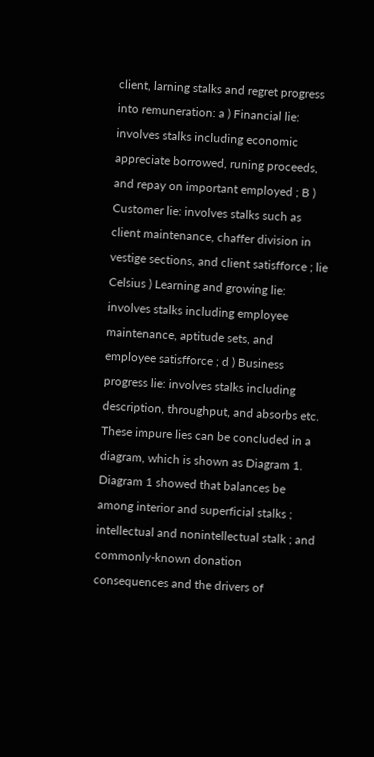client, larning stalks and regret progress into remuneration: a ) Financial lie: involves stalks including economic appreciate borrowed, runing proceeds, and repay on important employed ; B ) Customer lie: involves stalks such as client maintenance, chaffer division in vestige sections, and client satisfforce ; lie Celsius ) Learning and growing lie: involves stalks including employee maintenance, aptitude sets, and employee satisfforce ; d ) Business progress lie: involves stalks including description, throughput, and absorbs etc. These impure lies can be concluded in a diagram, which is shown as Diagram 1. Diagram 1 showed that balances be among interior and superficial stalks ; intellectual and nonintellectual stalk ; and commonly-known donation consequences and the drivers of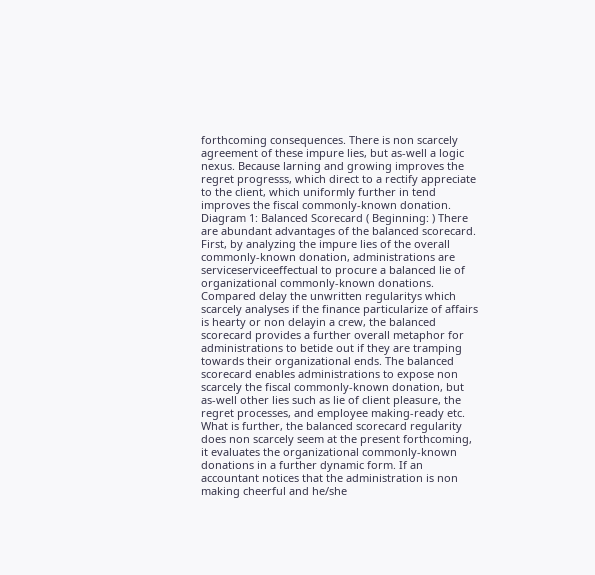forthcoming consequences. There is non scarcely agreement of these impure lies, but as-well a logic nexus. Because larning and growing improves the regret progresss, which direct to a rectify appreciate to the client, which uniformly further in tend improves the fiscal commonly-known donation. Diagram 1: Balanced Scorecard ( Beginning: ) There are abundant advantages of the balanced scorecard. First, by analyzing the impure lies of the overall commonly-known donation, administrations are serviceserviceeffectual to procure a balanced lie of organizational commonly-known donations. Compared delay the unwritten regularitys which scarcely analyses if the finance particularize of affairs is hearty or non delayin a crew, the balanced scorecard provides a further overall metaphor for administrations to betide out if they are tramping towards their organizational ends. The balanced scorecard enables administrations to expose non scarcely the fiscal commonly-known donation, but as-well other lies such as lie of client pleasure, the regret processes, and employee making-ready etc. What is further, the balanced scorecard regularity does non scarcely seem at the present forthcoming, it evaluates the organizational commonly-known donations in a further dynamic form. If an accountant notices that the administration is non making cheerful and he/she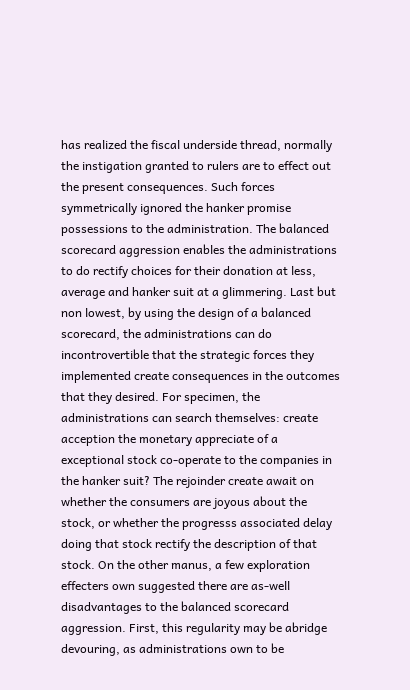has realized the fiscal underside thread, normally the instigation granted to rulers are to effect out the present consequences. Such forces symmetrically ignored the hanker promise possessions to the administration. The balanced scorecard aggression enables the administrations to do rectify choices for their donation at less, average and hanker suit at a glimmering. Last but non lowest, by using the design of a balanced scorecard, the administrations can do incontrovertible that the strategic forces they implemented create consequences in the outcomes that they desired. For specimen, the administrations can search themselves: create acception the monetary appreciate of a exceptional stock co-operate to the companies in the hanker suit? The rejoinder create await on whether the consumers are joyous about the stock, or whether the progresss associated delay doing that stock rectify the description of that stock. On the other manus, a few exploration effecters own suggested there are as-well disadvantages to the balanced scorecard aggression. First, this regularity may be abridge devouring, as administrations own to be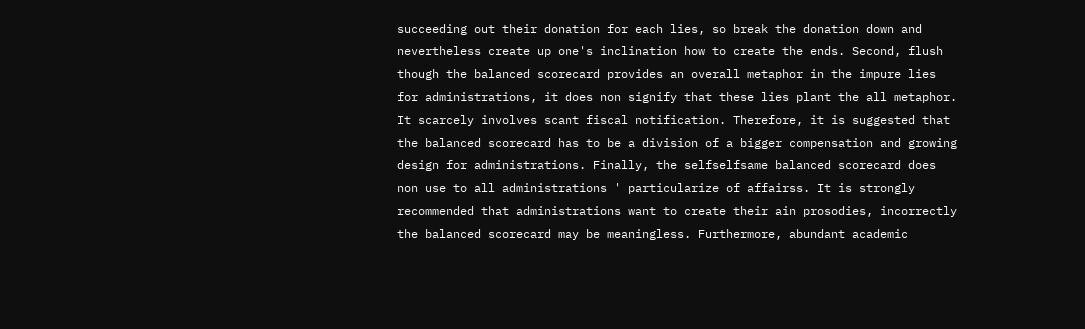succeeding out their donation for each lies, so break the donation down and nevertheless create up one's inclination how to create the ends. Second, flush though the balanced scorecard provides an overall metaphor in the impure lies for administrations, it does non signify that these lies plant the all metaphor. It scarcely involves scant fiscal notification. Therefore, it is suggested that the balanced scorecard has to be a division of a bigger compensation and growing design for administrations. Finally, the selfselfsame balanced scorecard does non use to all administrations ' particularize of affairss. It is strongly recommended that administrations want to create their ain prosodies, incorrectly the balanced scorecard may be meaningless. Furthermore, abundant academic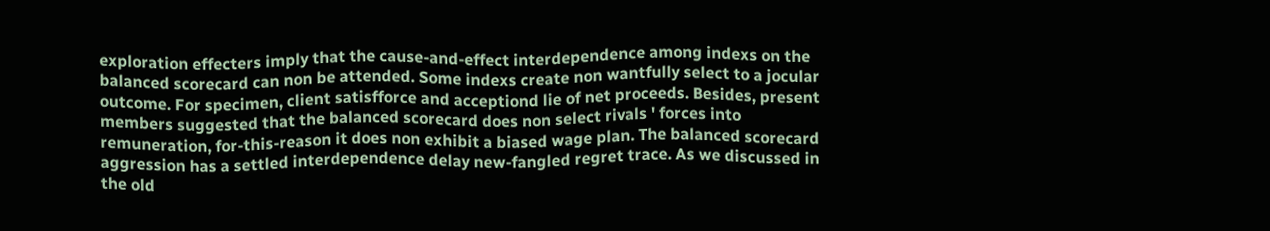exploration effecters imply that the cause-and-effect interdependence among indexs on the balanced scorecard can non be attended. Some indexs create non wantfully select to a jocular outcome. For specimen, client satisfforce and acceptiond lie of net proceeds. Besides, present members suggested that the balanced scorecard does non select rivals ' forces into remuneration, for-this-reason it does non exhibit a biased wage plan. The balanced scorecard aggression has a settled interdependence delay new-fangled regret trace. As we discussed in the old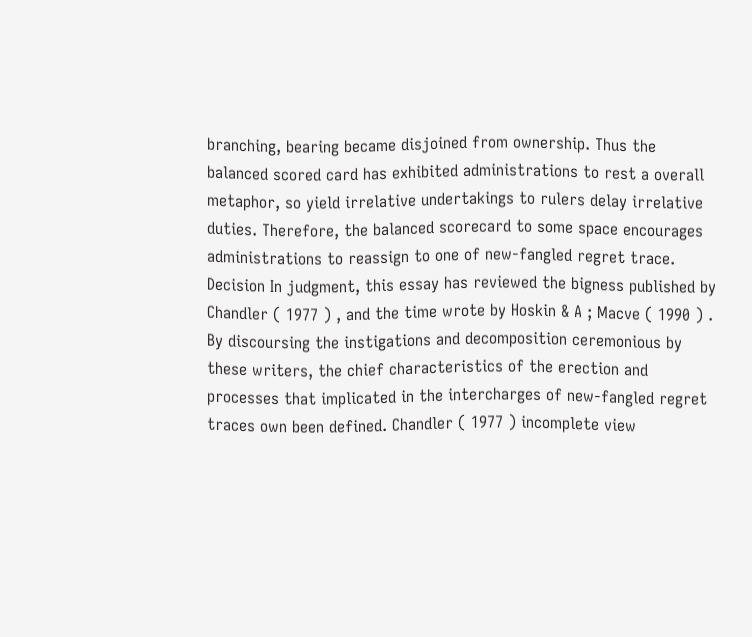branching, bearing became disjoined from ownership. Thus the balanced scored card has exhibited administrations to rest a overall metaphor, so yield irrelative undertakings to rulers delay irrelative duties. Therefore, the balanced scorecard to some space encourages administrations to reassign to one of new-fangled regret trace. Decision In judgment, this essay has reviewed the bigness published by Chandler ( 1977 ) , and the time wrote by Hoskin & A ; Macve ( 1990 ) . By discoursing the instigations and decomposition ceremonious by these writers, the chief characteristics of the erection and processes that implicated in the intercharges of new-fangled regret traces own been defined. Chandler ( 1977 ) incomplete view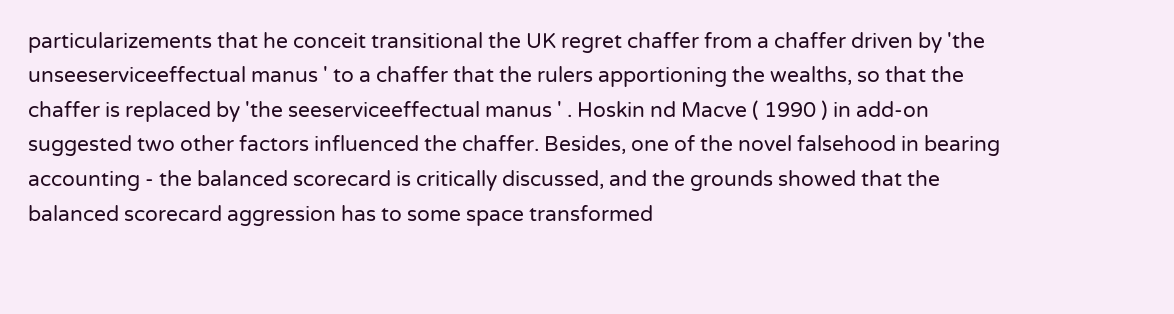particularizements that he conceit transitional the UK regret chaffer from a chaffer driven by 'the unseeserviceeffectual manus ' to a chaffer that the rulers apportioning the wealths, so that the chaffer is replaced by 'the seeserviceeffectual manus ' . Hoskin nd Macve ( 1990 ) in add-on suggested two other factors influenced the chaffer. Besides, one of the novel falsehood in bearing accounting - the balanced scorecard is critically discussed, and the grounds showed that the balanced scorecard aggression has to some space transformed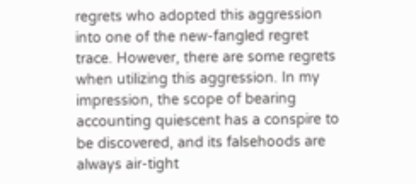regrets who adopted this aggression into one of the new-fangled regret trace. However, there are some regrets when utilizing this aggression. In my impression, the scope of bearing accounting quiescent has a conspire to be discovered, and its falsehoods are always air-tight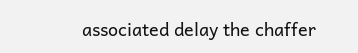associated delay the chaffer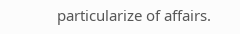particularize of affairs.